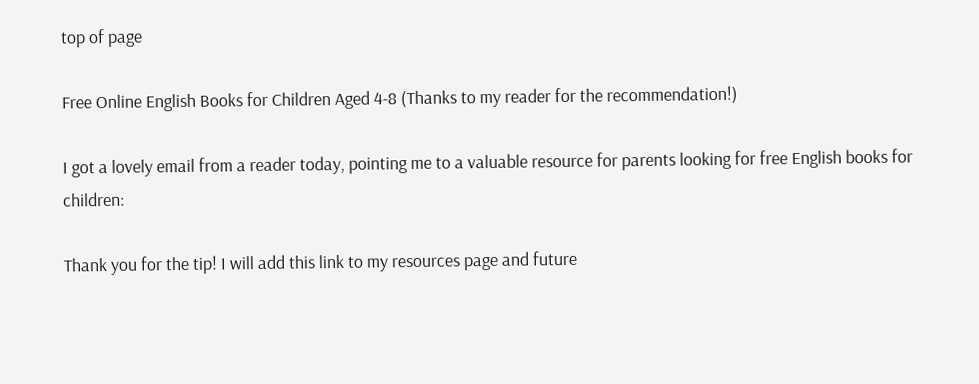top of page

Free Online English Books for Children Aged 4-8 (Thanks to my reader for the recommendation!)

I got a lovely email from a reader today, pointing me to a valuable resource for parents looking for free English books for children:

Thank you for the tip! I will add this link to my resources page and future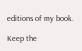editions of my book.

Keep the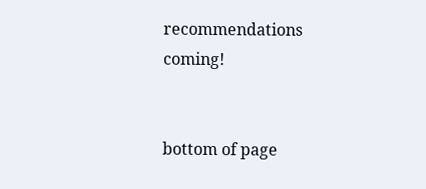recommendations coming!


bottom of page